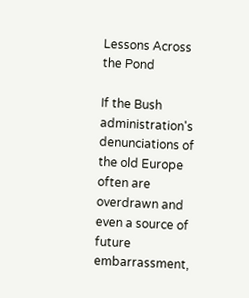Lessons Across the Pond

If the Bush administration's denunciations of the old Europe often are overdrawn and even a source of future embarrassment,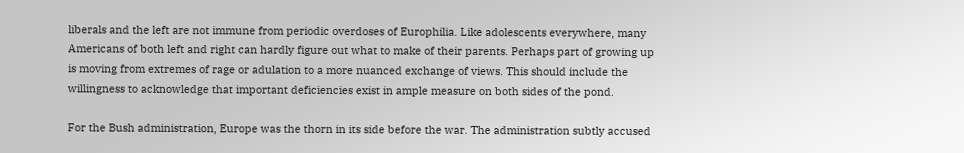liberals and the left are not immune from periodic overdoses of Europhilia. Like adolescents everywhere, many Americans of both left and right can hardly figure out what to make of their parents. Perhaps part of growing up is moving from extremes of rage or adulation to a more nuanced exchange of views. This should include the willingness to acknowledge that important deficiencies exist in ample measure on both sides of the pond.

For the Bush administration, Europe was the thorn in its side before the war. The administration subtly accused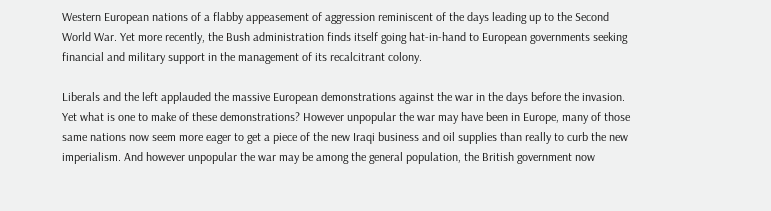Western European nations of a flabby appeasement of aggression reminiscent of the days leading up to the Second World War. Yet more recently, the Bush administration finds itself going hat-in-hand to European governments seeking financial and military support in the management of its recalcitrant colony.

Liberals and the left applauded the massive European demonstrations against the war in the days before the invasion. Yet what is one to make of these demonstrations? However unpopular the war may have been in Europe, many of those same nations now seem more eager to get a piece of the new Iraqi business and oil supplies than really to curb the new imperialism. And however unpopular the war may be among the general population, the British government now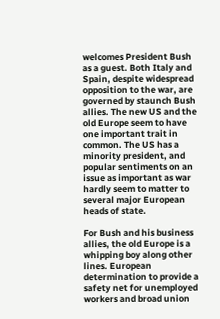welcomes President Bush as a guest. Both Italy and Spain, despite widespread opposition to the war, are governed by staunch Bush allies. The new US and the old Europe seem to have one important trait in common. The US has a minority president, and popular sentiments on an issue as important as war hardly seem to matter to several major European heads of state.

For Bush and his business allies, the old Europe is a whipping boy along other lines. European determination to provide a safety net for unemployed workers and broad union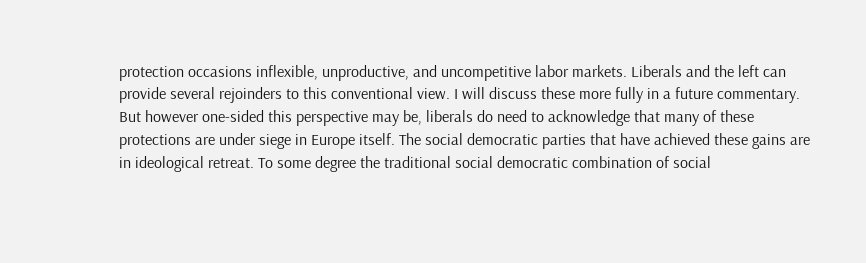protection occasions inflexible, unproductive, and uncompetitive labor markets. Liberals and the left can provide several rejoinders to this conventional view. I will discuss these more fully in a future commentary. But however one-sided this perspective may be, liberals do need to acknowledge that many of these protections are under siege in Europe itself. The social democratic parties that have achieved these gains are in ideological retreat. To some degree the traditional social democratic combination of social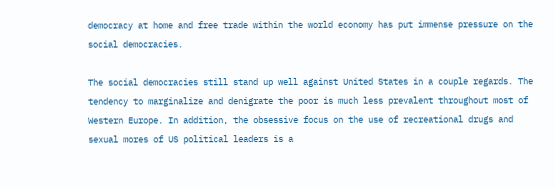democracy at home and free trade within the world economy has put immense pressure on the social democracies.

The social democracies still stand up well against United States in a couple regards. The tendency to marginalize and denigrate the poor is much less prevalent throughout most of Western Europe. In addition, the obsessive focus on the use of recreational drugs and sexual mores of US political leaders is a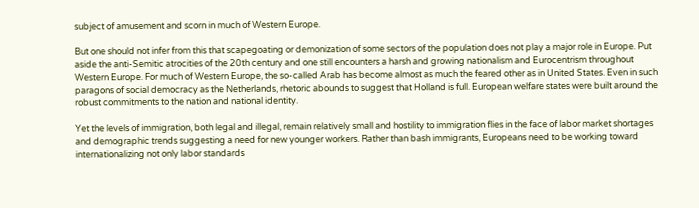subject of amusement and scorn in much of Western Europe.

But one should not infer from this that scapegoating or demonization of some sectors of the population does not play a major role in Europe. Put aside the anti-Semitic atrocities of the 20th century and one still encounters a harsh and growing nationalism and Eurocentrism throughout Western Europe. For much of Western Europe, the so-called Arab has become almost as much the feared other as in United States. Even in such paragons of social democracy as the Netherlands, rhetoric abounds to suggest that Holland is full. European welfare states were built around the robust commitments to the nation and national identity.

Yet the levels of immigration, both legal and illegal, remain relatively small and hostility to immigration flies in the face of labor market shortages and demographic trends suggesting a need for new younger workers. Rather than bash immigrants, Europeans need to be working toward internationalizing not only labor standards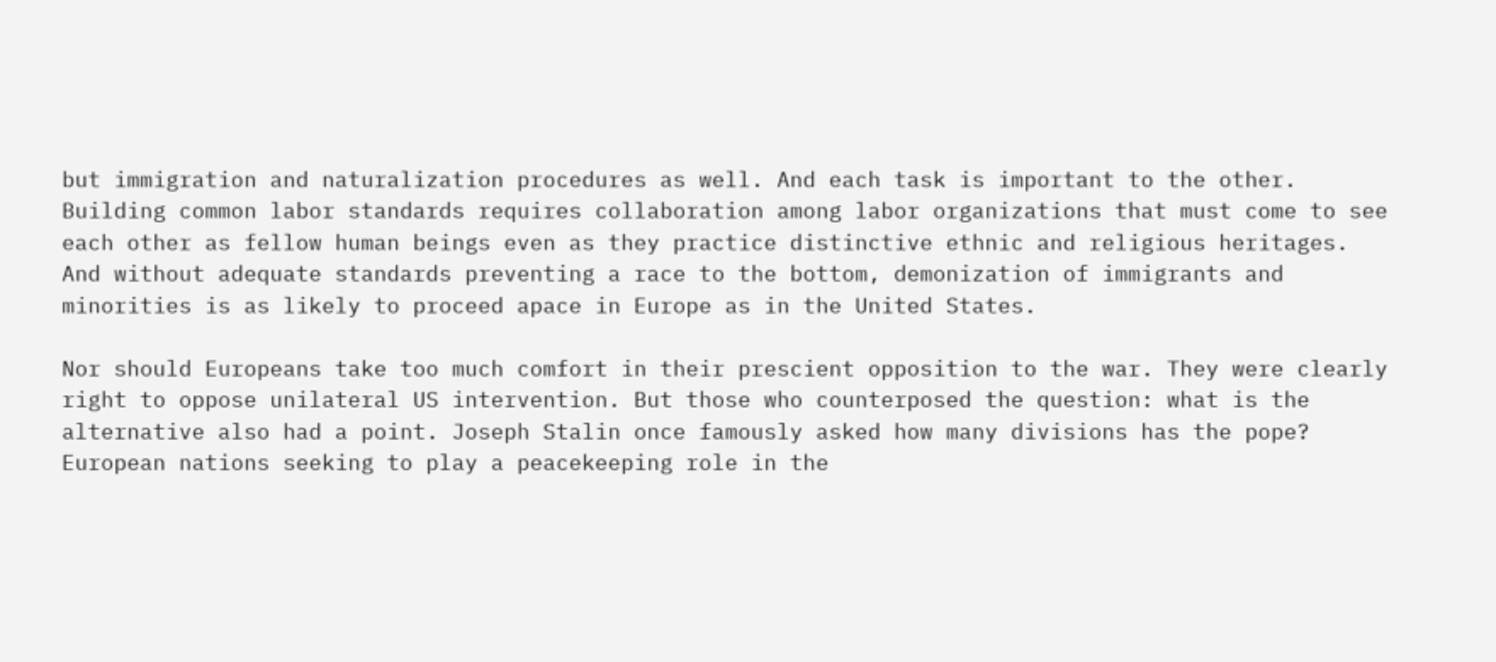but immigration and naturalization procedures as well. And each task is important to the other. Building common labor standards requires collaboration among labor organizations that must come to see each other as fellow human beings even as they practice distinctive ethnic and religious heritages. And without adequate standards preventing a race to the bottom, demonization of immigrants and minorities is as likely to proceed apace in Europe as in the United States.

Nor should Europeans take too much comfort in their prescient opposition to the war. They were clearly right to oppose unilateral US intervention. But those who counterposed the question: what is the alternative also had a point. Joseph Stalin once famously asked how many divisions has the pope? European nations seeking to play a peacekeeping role in the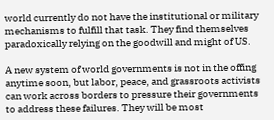world currently do not have the institutional or military mechanisms to fulfill that task. They find themselves paradoxically relying on the goodwill and might of US.

A new system of world governments is not in the offing anytime soon, but labor, peace, and grassroots activists can work across borders to pressure their governments to address these failures. They will be most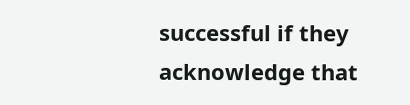successful if they acknowledge that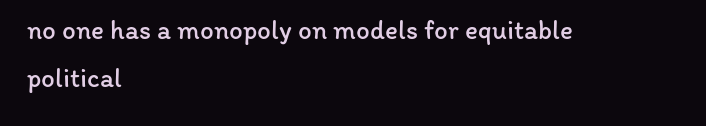no one has a monopoly on models for equitable political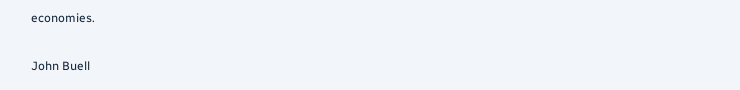economies.

John Buell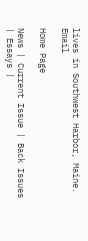lives in Southwest Harbor, Maine. Email

Home Page

News | Current Issue | Back Issues | Essays |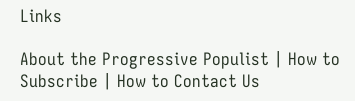Links

About the Progressive Populist | How to Subscribe | How to Contact Us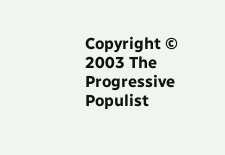Copyright © 2003 The Progressive Populist